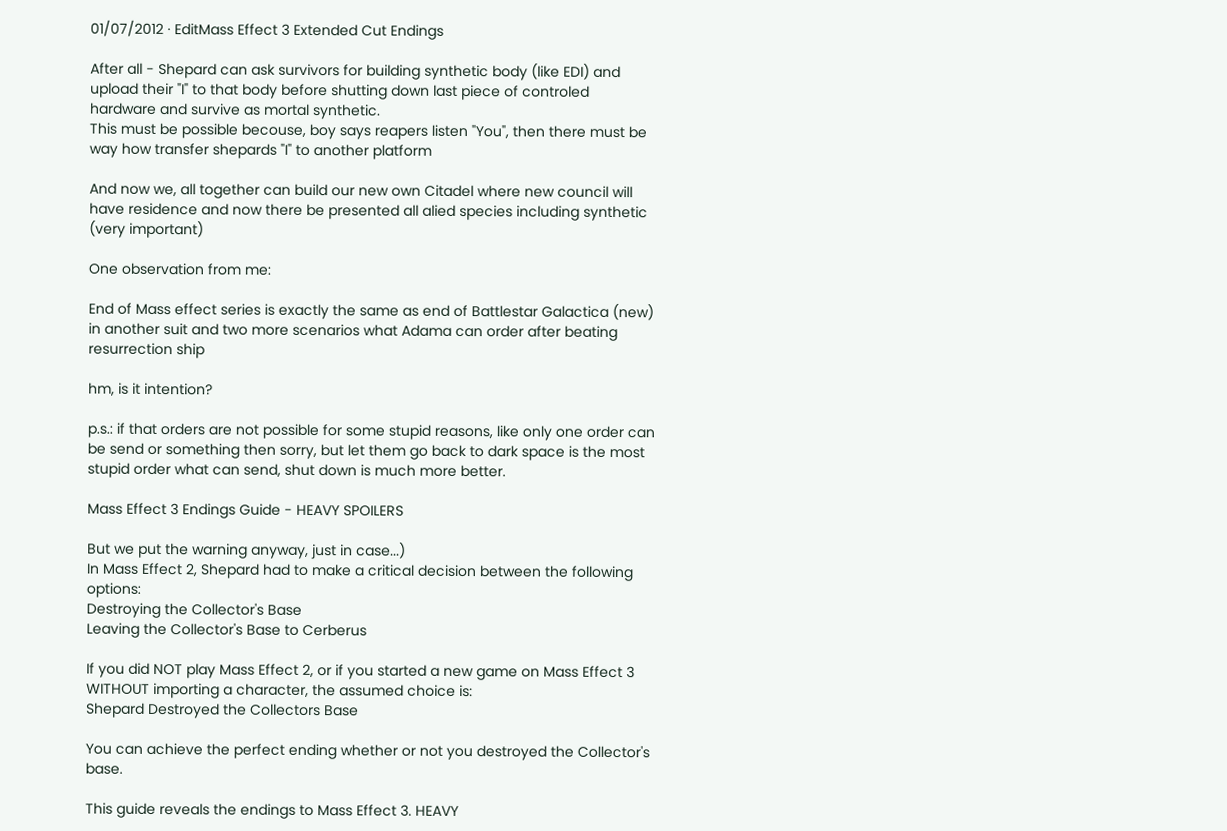01/07/2012 · EditMass Effect 3 Extended Cut Endings

After all - Shepard can ask survivors for building synthetic body (like EDI) and upload their "I" to that body before shutting down last piece of controled hardware and survive as mortal synthetic.
This must be possible becouse, boy says reapers listen "You", then there must be way how transfer shepards "I" to another platform

And now we, all together can build our new own Citadel where new council will have residence and now there be presented all alied species including synthetic (very important)

One observation from me:

End of Mass effect series is exactly the same as end of Battlestar Galactica (new) in another suit and two more scenarios what Adama can order after beating resurrection ship

hm, is it intention?

p.s.: if that orders are not possible for some stupid reasons, like only one order can be send or something then sorry, but let them go back to dark space is the most stupid order what can send, shut down is much more better.

Mass Effect 3 Endings Guide - HEAVY SPOILERS

But we put the warning anyway, just in case...)
In Mass Effect 2, Shepard had to make a critical decision between the following options:
Destroying the Collector's Base
Leaving the Collector's Base to Cerberus

If you did NOT play Mass Effect 2, or if you started a new game on Mass Effect 3 WITHOUT importing a character, the assumed choice is:
Shepard Destroyed the Collectors Base

You can achieve the perfect ending whether or not you destroyed the Collector's base.

This guide reveals the endings to Mass Effect 3. HEAVY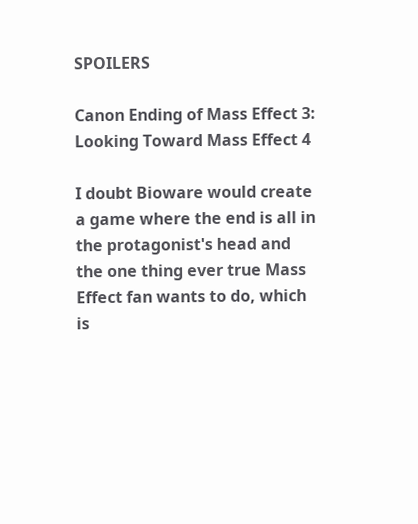SPOILERS

Canon Ending of Mass Effect 3: Looking Toward Mass Effect 4

I doubt Bioware would create a game where the end is all in the protagonist's head and the one thing ever true Mass Effect fan wants to do, which is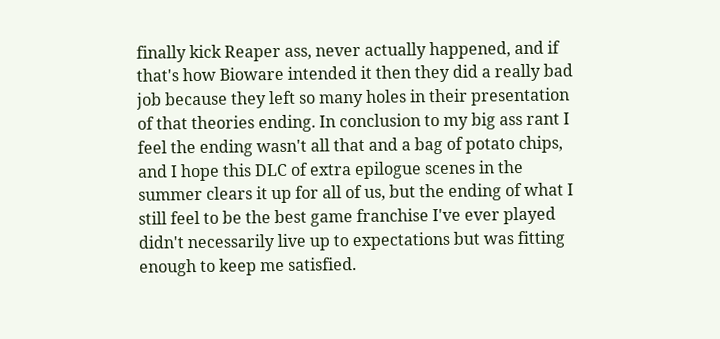finally kick Reaper ass, never actually happened, and if that's how Bioware intended it then they did a really bad job because they left so many holes in their presentation of that theories ending. In conclusion to my big ass rant I feel the ending wasn't all that and a bag of potato chips, and I hope this DLC of extra epilogue scenes in the summer clears it up for all of us, but the ending of what I still feel to be the best game franchise I've ever played didn't necessarily live up to expectations but was fitting enough to keep me satisfied.